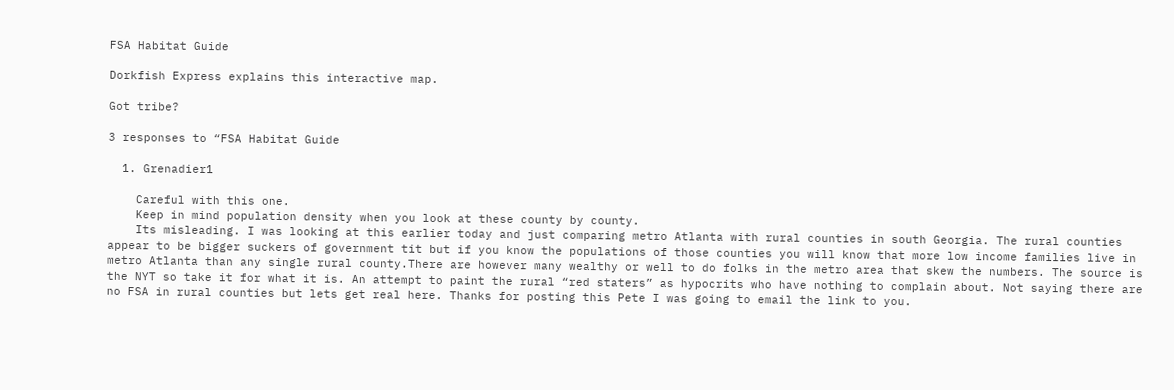FSA Habitat Guide

Dorkfish Express explains this interactive map.

Got tribe?

3 responses to “FSA Habitat Guide

  1. Grenadier1

    Careful with this one.
    Keep in mind population density when you look at these county by county.
    Its misleading. I was looking at this earlier today and just comparing metro Atlanta with rural counties in south Georgia. The rural counties appear to be bigger suckers of government tit but if you know the populations of those counties you will know that more low income families live in metro Atlanta than any single rural county.There are however many wealthy or well to do folks in the metro area that skew the numbers. The source is the NYT so take it for what it is. An attempt to paint the rural “red staters” as hypocrits who have nothing to complain about. Not saying there are no FSA in rural counties but lets get real here. Thanks for posting this Pete I was going to email the link to you.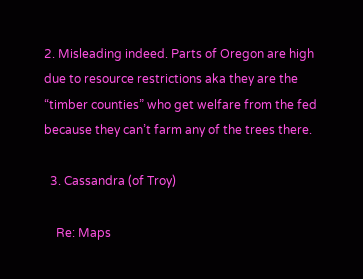2. Misleading indeed. Parts of Oregon are high due to resource restrictions aka they are the “timber counties” who get welfare from the fed because they can’t farm any of the trees there.

  3. Cassandra (of Troy)

    Re: Maps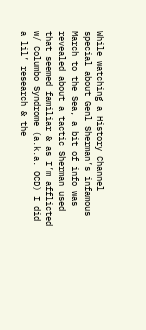While watching a History Channel special about Genl Sherman’s infamous March to the Sea, a bit of info was revealed about a tactic Sherman used that seemed familiar & as I’m afflicted w/ Columbo Syndrome (a.k.a. OCD) I did a lil’ research & the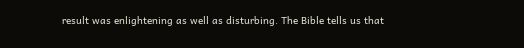result was enlightening as well as disturbing. The Bible tells us that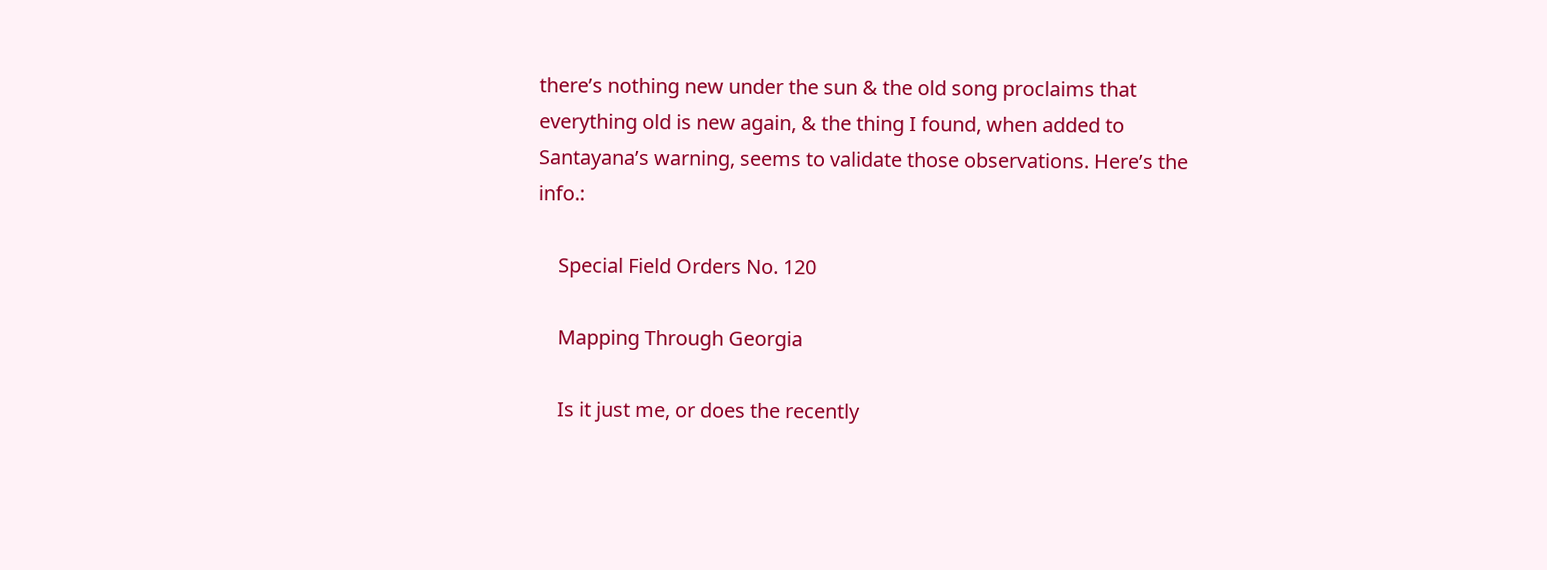there’s nothing new under the sun & the old song proclaims that everything old is new again, & the thing I found, when added to Santayana’s warning, seems to validate those observations. Here’s the info.:

    Special Field Orders No. 120

    Mapping Through Georgia

    Is it just me, or does the recently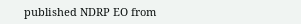published NDRP EO from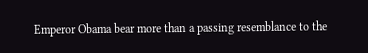Emperor Obama bear more than a passing resemblance to the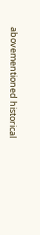abovementioned historical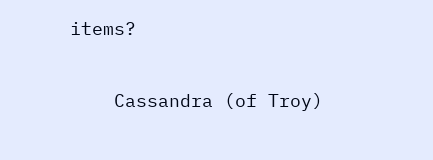items?

    Cassandra (of Troy)